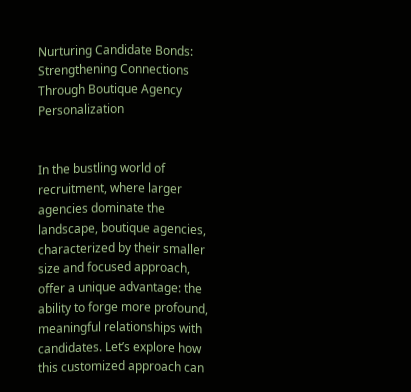Nurturing Candidate Bonds: Strengthening Connections Through Boutique Agency Personalization


In the bustling world of recruitment, where larger agencies dominate the landscape, boutique agencies, characterized by their smaller size and focused approach, offer a unique advantage: the ability to forge more profound, meaningful relationships with candidates. Let’s explore how this customized approach can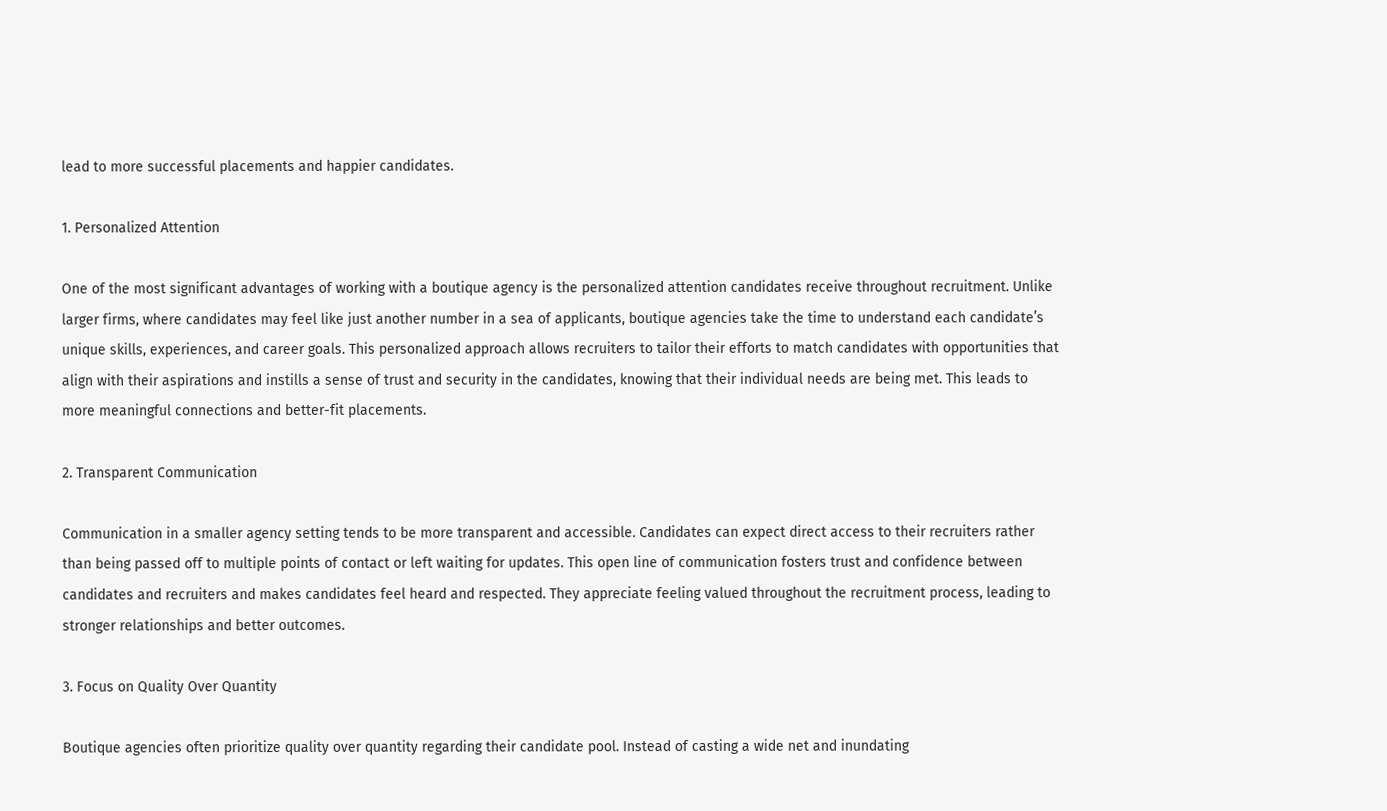lead to more successful placements and happier candidates.

1. Personalized Attention

One of the most significant advantages of working with a boutique agency is the personalized attention candidates receive throughout recruitment. Unlike larger firms, where candidates may feel like just another number in a sea of applicants, boutique agencies take the time to understand each candidate’s unique skills, experiences, and career goals. This personalized approach allows recruiters to tailor their efforts to match candidates with opportunities that align with their aspirations and instills a sense of trust and security in the candidates, knowing that their individual needs are being met. This leads to more meaningful connections and better-fit placements.

2. Transparent Communication

Communication in a smaller agency setting tends to be more transparent and accessible. Candidates can expect direct access to their recruiters rather than being passed off to multiple points of contact or left waiting for updates. This open line of communication fosters trust and confidence between candidates and recruiters and makes candidates feel heard and respected. They appreciate feeling valued throughout the recruitment process, leading to stronger relationships and better outcomes.

3. Focus on Quality Over Quantity

Boutique agencies often prioritize quality over quantity regarding their candidate pool. Instead of casting a wide net and inundating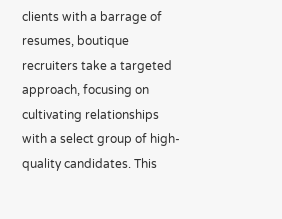clients with a barrage of resumes, boutique recruiters take a targeted approach, focusing on cultivating relationships with a select group of high-quality candidates. This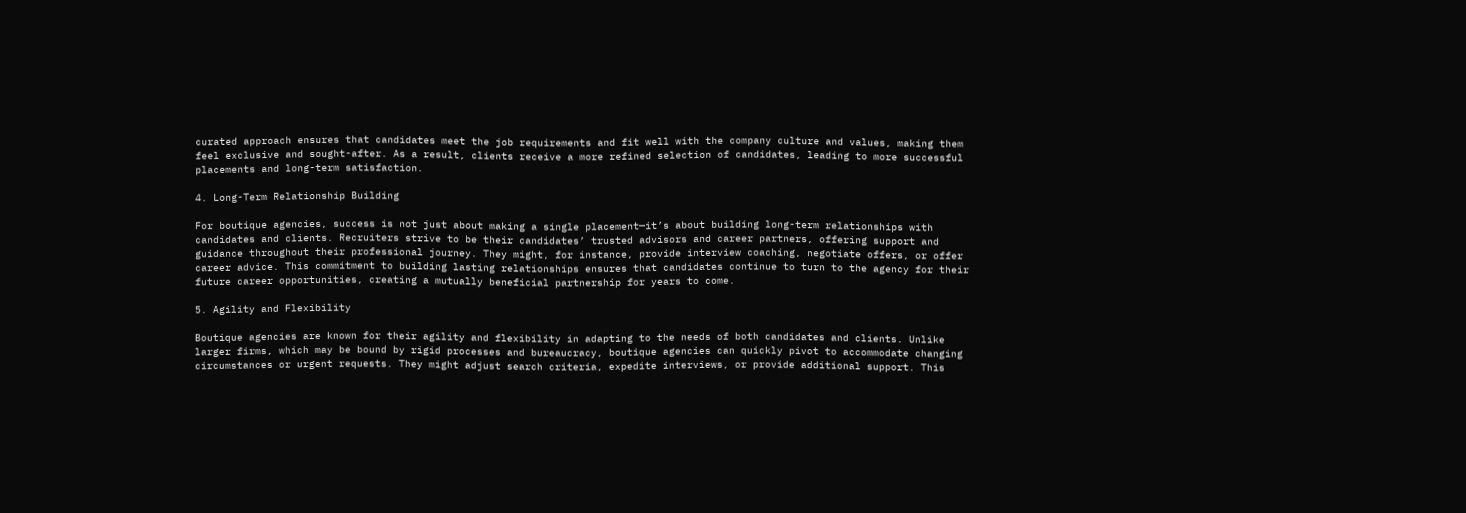curated approach ensures that candidates meet the job requirements and fit well with the company culture and values, making them feel exclusive and sought-after. As a result, clients receive a more refined selection of candidates, leading to more successful placements and long-term satisfaction.

4. Long-Term Relationship Building

For boutique agencies, success is not just about making a single placement—it’s about building long-term relationships with candidates and clients. Recruiters strive to be their candidates’ trusted advisors and career partners, offering support and guidance throughout their professional journey. They might, for instance, provide interview coaching, negotiate offers, or offer career advice. This commitment to building lasting relationships ensures that candidates continue to turn to the agency for their future career opportunities, creating a mutually beneficial partnership for years to come.

5. Agility and Flexibility

Boutique agencies are known for their agility and flexibility in adapting to the needs of both candidates and clients. Unlike larger firms, which may be bound by rigid processes and bureaucracy, boutique agencies can quickly pivot to accommodate changing circumstances or urgent requests. They might adjust search criteria, expedite interviews, or provide additional support. This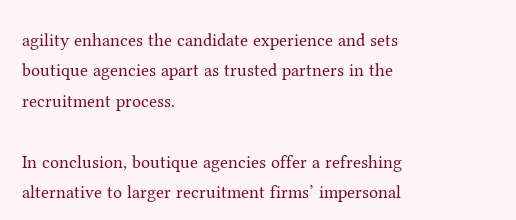agility enhances the candidate experience and sets boutique agencies apart as trusted partners in the recruitment process.

In conclusion, boutique agencies offer a refreshing alternative to larger recruitment firms’ impersonal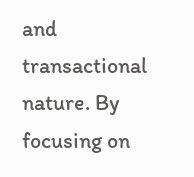and transactional nature. By focusing on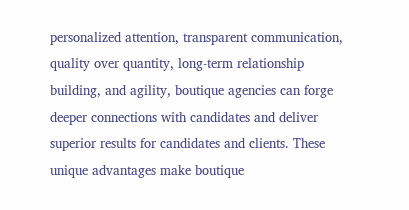personalized attention, transparent communication, quality over quantity, long-term relationship building, and agility, boutique agencies can forge deeper connections with candidates and deliver superior results for candidates and clients. These unique advantages make boutique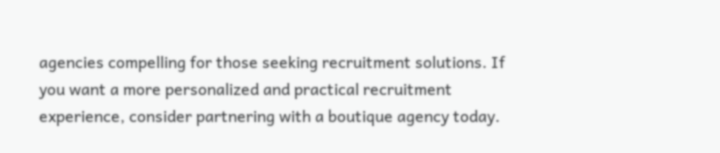agencies compelling for those seeking recruitment solutions. If you want a more personalized and practical recruitment experience, consider partnering with a boutique agency today.